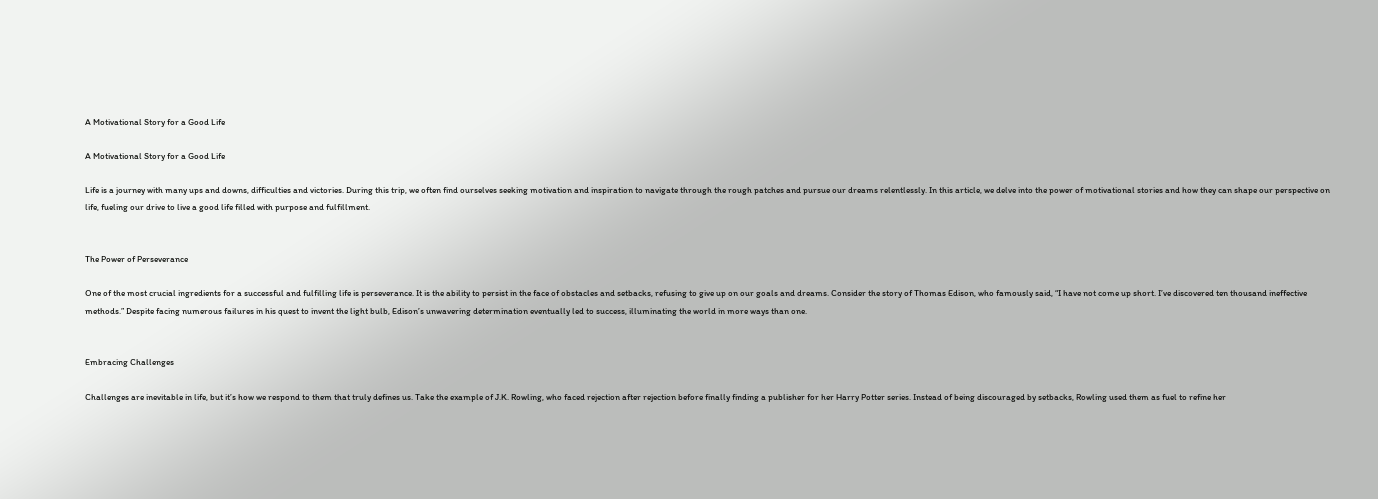A Motivational Story for a Good Life

A Motivational Story for a Good Life

Life is a journey with many ups and downs, difficulties and victories. During this trip, we often find ourselves seeking motivation and inspiration to navigate through the rough patches and pursue our dreams relentlessly. In this article, we delve into the power of motivational stories and how they can shape our perspective on life, fueling our drive to live a good life filled with purpose and fulfillment.


The Power of Perseverance

One of the most crucial ingredients for a successful and fulfilling life is perseverance. It is the ability to persist in the face of obstacles and setbacks, refusing to give up on our goals and dreams. Consider the story of Thomas Edison, who famously said, “I have not come up short. I’ve discovered ten thousand ineffective methods.” Despite facing numerous failures in his quest to invent the light bulb, Edison’s unwavering determination eventually led to success, illuminating the world in more ways than one.


Embracing Challenges

Challenges are inevitable in life, but it’s how we respond to them that truly defines us. Take the example of J.K. Rowling, who faced rejection after rejection before finally finding a publisher for her Harry Potter series. Instead of being discouraged by setbacks, Rowling used them as fuel to refine her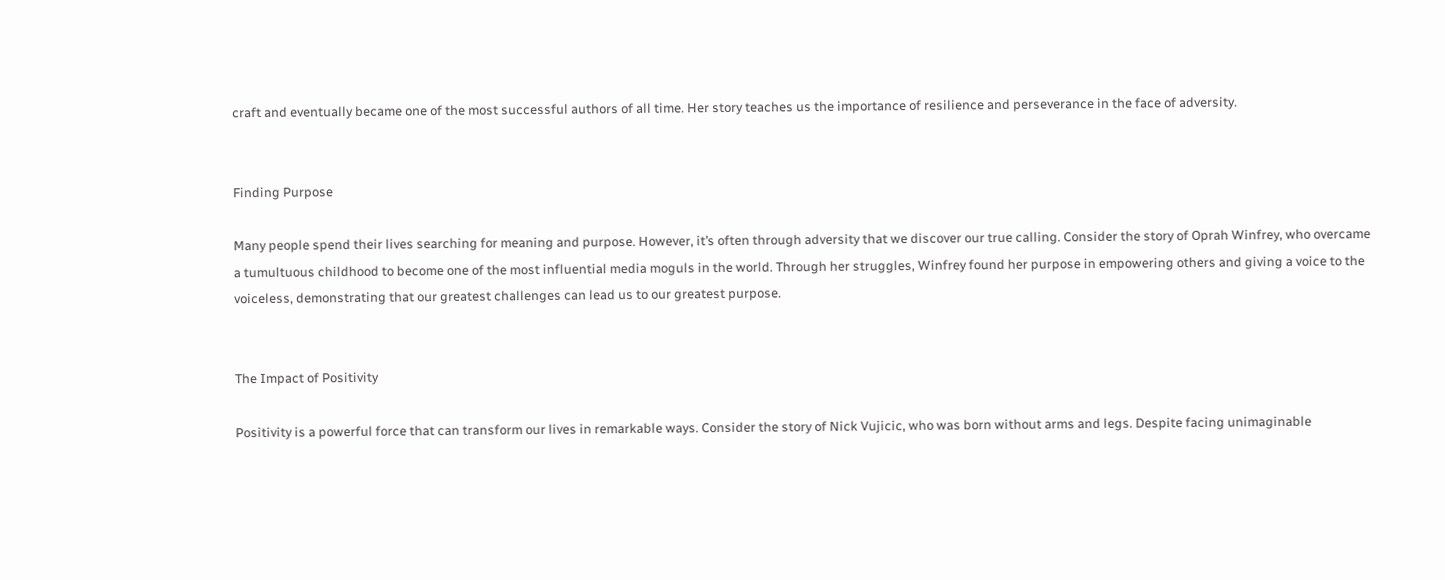craft and eventually became one of the most successful authors of all time. Her story teaches us the importance of resilience and perseverance in the face of adversity.


Finding Purpose

Many people spend their lives searching for meaning and purpose. However, it’s often through adversity that we discover our true calling. Consider the story of Oprah Winfrey, who overcame a tumultuous childhood to become one of the most influential media moguls in the world. Through her struggles, Winfrey found her purpose in empowering others and giving a voice to the voiceless, demonstrating that our greatest challenges can lead us to our greatest purpose.


The Impact of Positivity

Positivity is a powerful force that can transform our lives in remarkable ways. Consider the story of Nick Vujicic, who was born without arms and legs. Despite facing unimaginable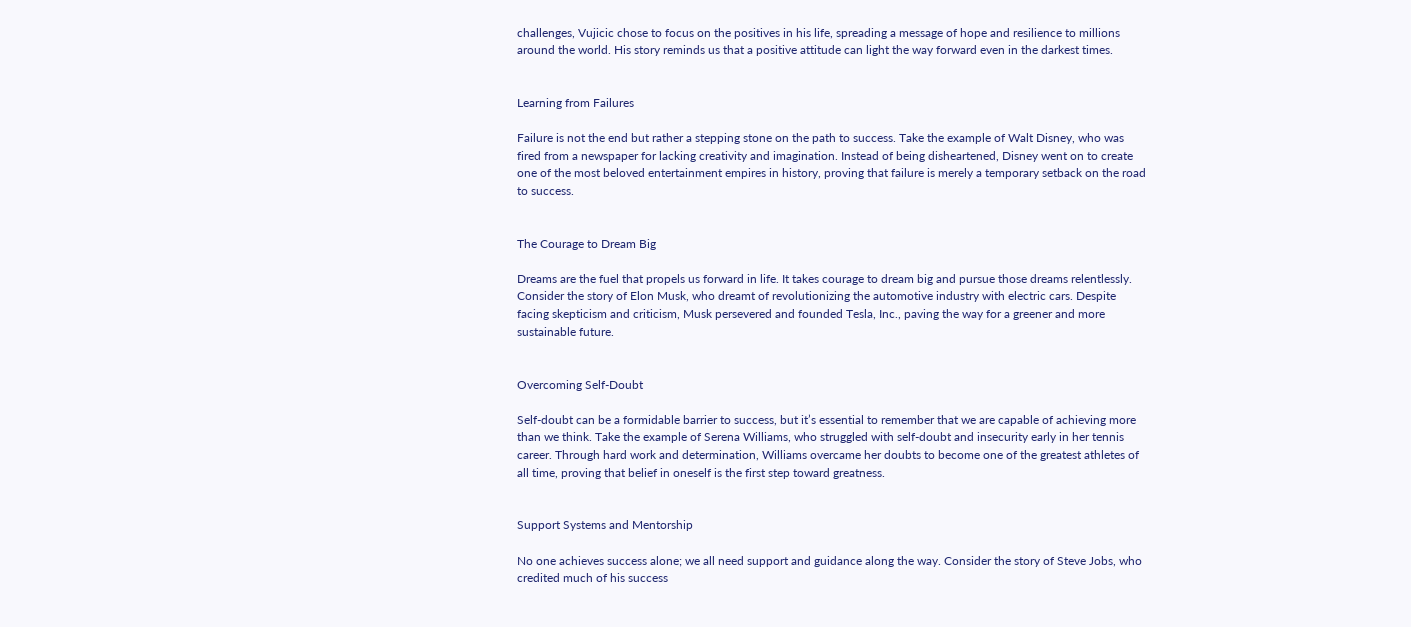challenges, Vujicic chose to focus on the positives in his life, spreading a message of hope and resilience to millions around the world. His story reminds us that a positive attitude can light the way forward even in the darkest times.


Learning from Failures

Failure is not the end but rather a stepping stone on the path to success. Take the example of Walt Disney, who was fired from a newspaper for lacking creativity and imagination. Instead of being disheartened, Disney went on to create one of the most beloved entertainment empires in history, proving that failure is merely a temporary setback on the road to success.


The Courage to Dream Big

Dreams are the fuel that propels us forward in life. It takes courage to dream big and pursue those dreams relentlessly. Consider the story of Elon Musk, who dreamt of revolutionizing the automotive industry with electric cars. Despite facing skepticism and criticism, Musk persevered and founded Tesla, Inc., paving the way for a greener and more sustainable future.


Overcoming Self-Doubt

Self-doubt can be a formidable barrier to success, but it’s essential to remember that we are capable of achieving more than we think. Take the example of Serena Williams, who struggled with self-doubt and insecurity early in her tennis career. Through hard work and determination, Williams overcame her doubts to become one of the greatest athletes of all time, proving that belief in oneself is the first step toward greatness.


Support Systems and Mentorship

No one achieves success alone; we all need support and guidance along the way. Consider the story of Steve Jobs, who credited much of his success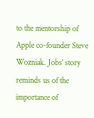to the mentorship of Apple co-founder Steve Wozniak. Jobs’ story reminds us of the importance of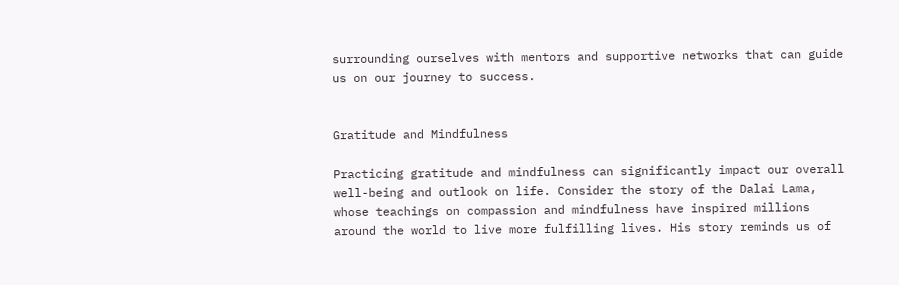surrounding ourselves with mentors and supportive networks that can guide us on our journey to success.


Gratitude and Mindfulness

Practicing gratitude and mindfulness can significantly impact our overall well-being and outlook on life. Consider the story of the Dalai Lama, whose teachings on compassion and mindfulness have inspired millions around the world to live more fulfilling lives. His story reminds us of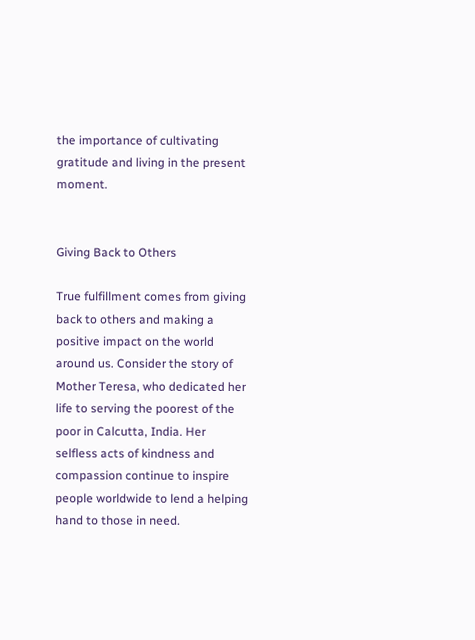the importance of cultivating gratitude and living in the present moment.


Giving Back to Others

True fulfillment comes from giving back to others and making a positive impact on the world around us. Consider the story of Mother Teresa, who dedicated her life to serving the poorest of the poor in Calcutta, India. Her selfless acts of kindness and compassion continue to inspire people worldwide to lend a helping hand to those in need.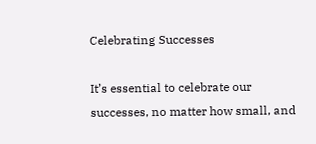Celebrating Successes

It’s essential to celebrate our successes, no matter how small, and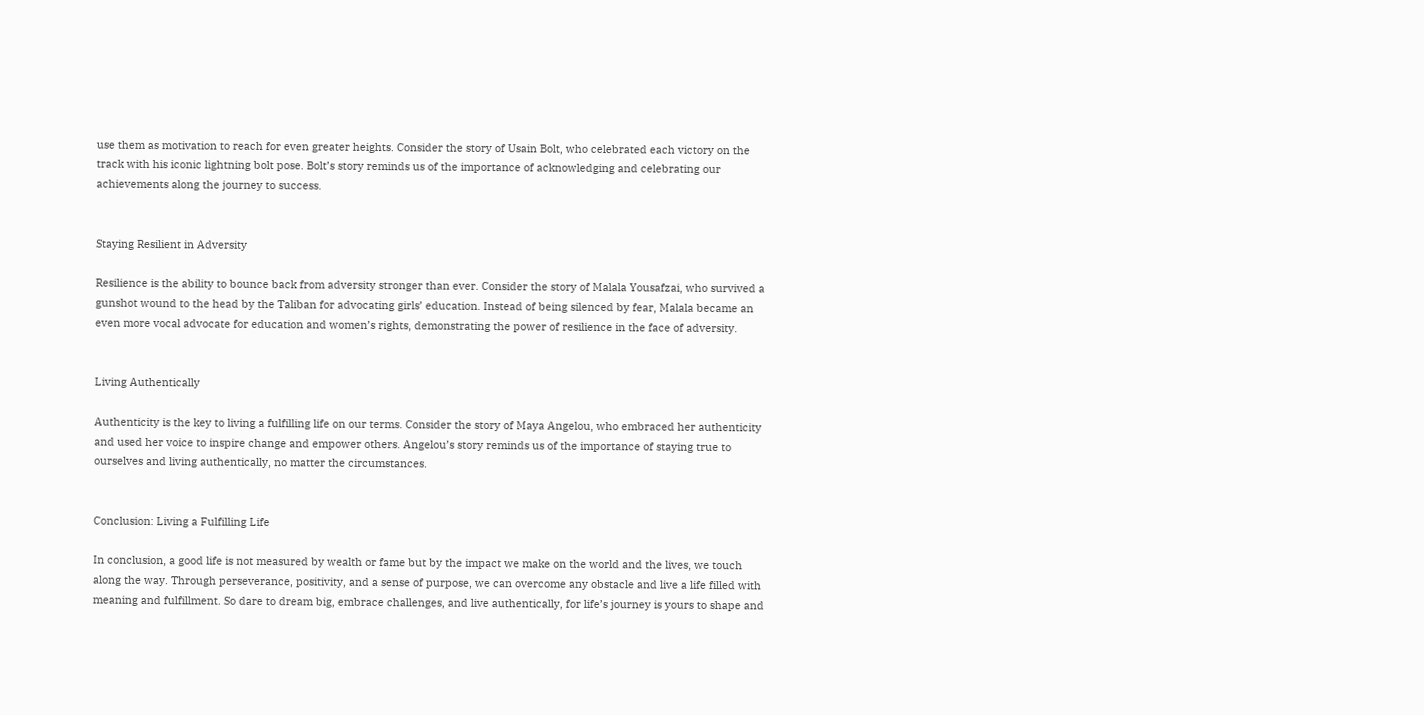use them as motivation to reach for even greater heights. Consider the story of Usain Bolt, who celebrated each victory on the track with his iconic lightning bolt pose. Bolt’s story reminds us of the importance of acknowledging and celebrating our achievements along the journey to success.


Staying Resilient in Adversity

Resilience is the ability to bounce back from adversity stronger than ever. Consider the story of Malala Yousafzai, who survived a gunshot wound to the head by the Taliban for advocating girls’ education. Instead of being silenced by fear, Malala became an even more vocal advocate for education and women’s rights, demonstrating the power of resilience in the face of adversity.


Living Authentically

Authenticity is the key to living a fulfilling life on our terms. Consider the story of Maya Angelou, who embraced her authenticity and used her voice to inspire change and empower others. Angelou’s story reminds us of the importance of staying true to ourselves and living authentically, no matter the circumstances.


Conclusion: Living a Fulfilling Life

In conclusion, a good life is not measured by wealth or fame but by the impact we make on the world and the lives, we touch along the way. Through perseverance, positivity, and a sense of purpose, we can overcome any obstacle and live a life filled with meaning and fulfillment. So dare to dream big, embrace challenges, and live authentically, for life’s journey is yours to shape and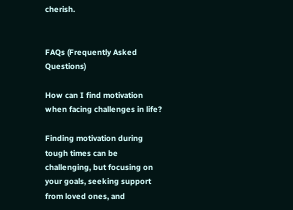cherish.


FAQs (Frequently Asked Questions)

How can I find motivation when facing challenges in life?

Finding motivation during tough times can be challenging, but focusing on your goals, seeking support from loved ones, and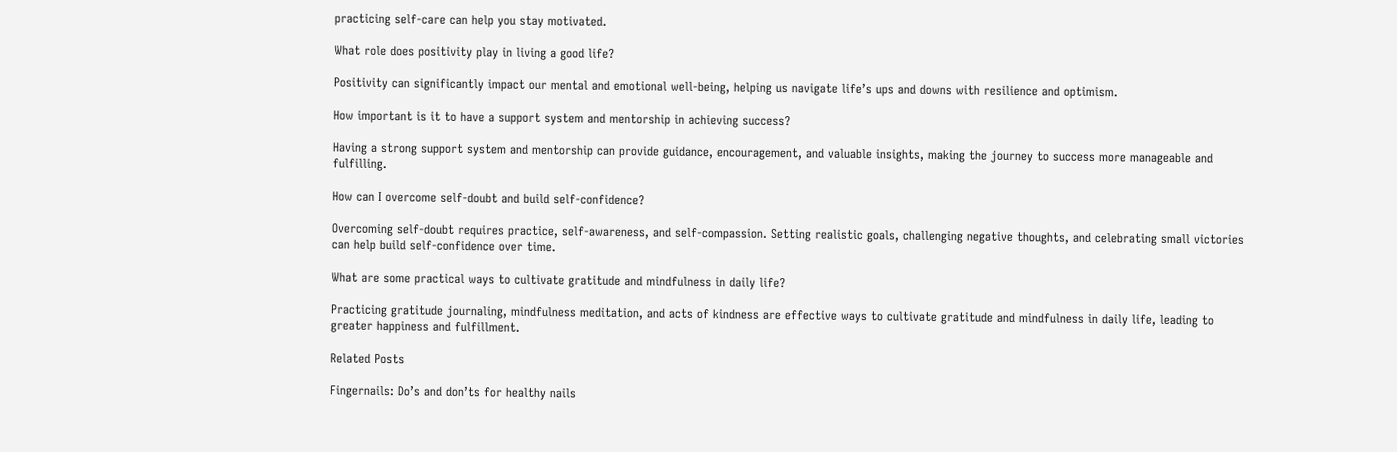practicing self-care can help you stay motivated.

What role does positivity play in living a good life?

Positivity can significantly impact our mental and emotional well-being, helping us navigate life’s ups and downs with resilience and optimism.

How important is it to have a support system and mentorship in achieving success?

Having a strong support system and mentorship can provide guidance, encouragement, and valuable insights, making the journey to success more manageable and fulfilling.

How can I overcome self-doubt and build self-confidence?

Overcoming self-doubt requires practice, self-awareness, and self-compassion. Setting realistic goals, challenging negative thoughts, and celebrating small victories can help build self-confidence over time.

What are some practical ways to cultivate gratitude and mindfulness in daily life?

Practicing gratitude journaling, mindfulness meditation, and acts of kindness are effective ways to cultivate gratitude and mindfulness in daily life, leading to greater happiness and fulfillment.

Related Posts

Fingernails: Do’s and don’ts for healthy nails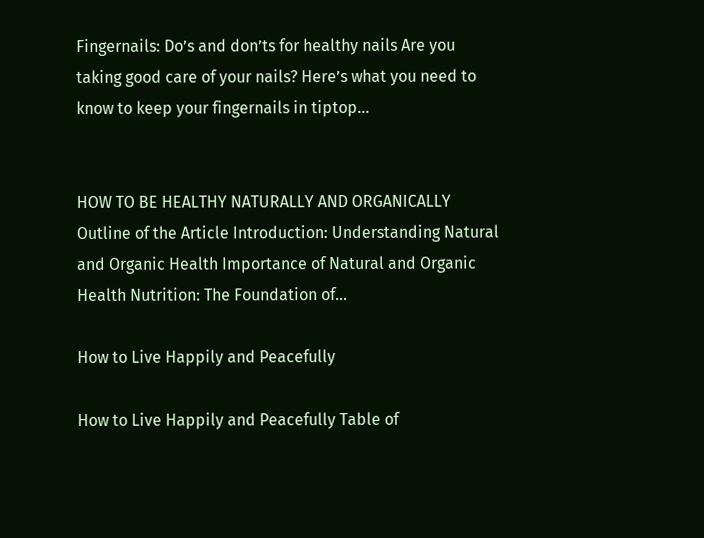Fingernails: Do’s and don’ts for healthy nails Are you taking good care of your nails? Here’s what you need to know to keep your fingernails in tiptop…


HOW TO BE HEALTHY NATURALLY AND ORGANICALLY Outline of the Article Introduction: Understanding Natural and Organic Health Importance of Natural and Organic Health Nutrition: The Foundation of…

How to Live Happily and Peacefully

How to Live Happily and Peacefully Table of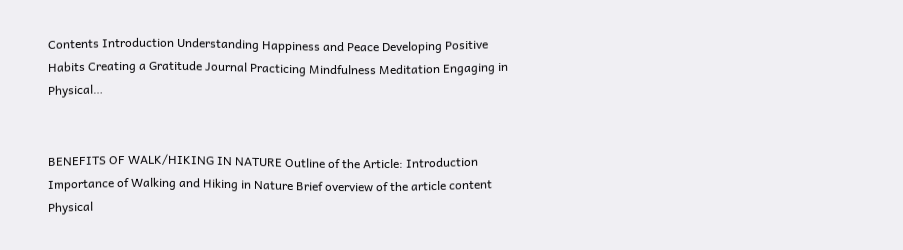Contents Introduction Understanding Happiness and Peace Developing Positive Habits Creating a Gratitude Journal Practicing Mindfulness Meditation Engaging in Physical…


BENEFITS OF WALK/HIKING IN NATURE Outline of the Article: Introduction Importance of Walking and Hiking in Nature Brief overview of the article content Physical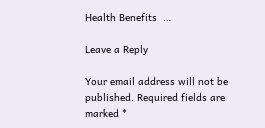Health Benefits  …

Leave a Reply

Your email address will not be published. Required fields are marked *